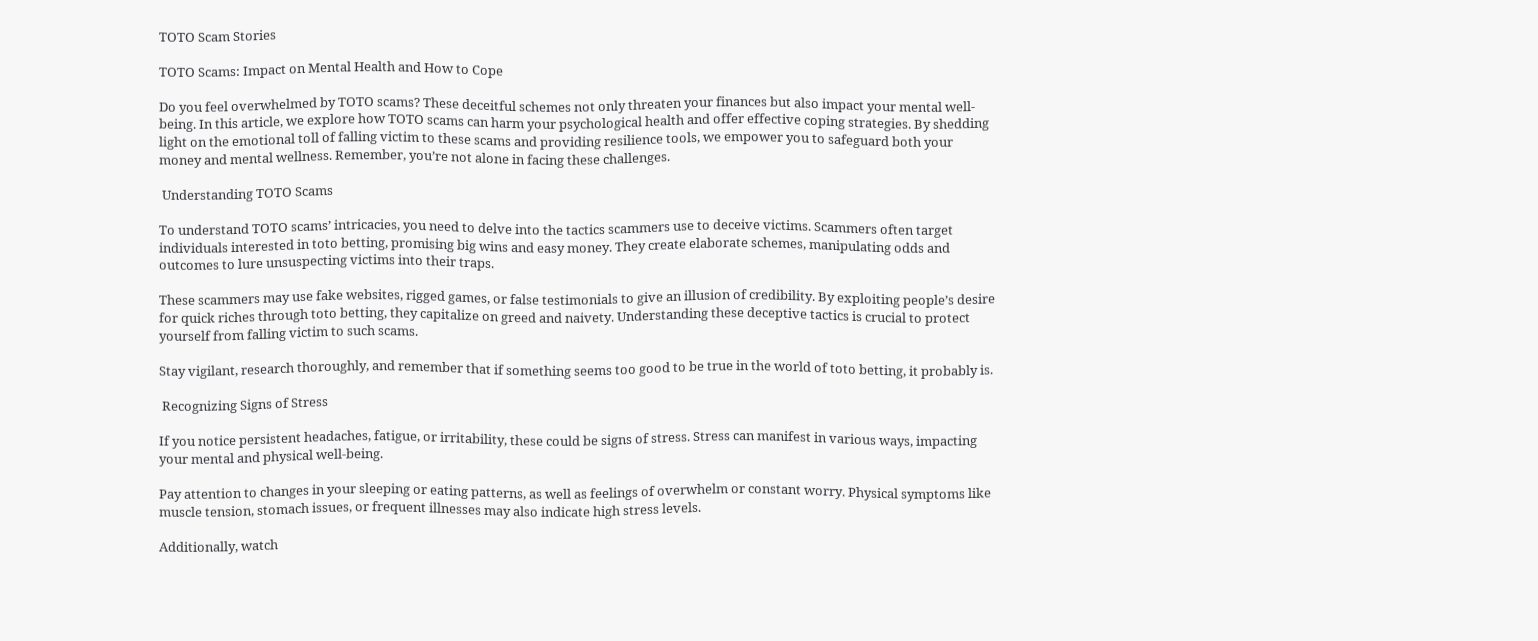TOTO Scam Stories

TOTO Scams: Impact on Mental Health and How to Cope

Do you feel overwhelmed by TOTO scams? These deceitful schemes not only threaten your finances but also impact your mental well-being. In this article, we explore how TOTO scams can harm your psychological health and offer effective coping strategies. By shedding light on the emotional toll of falling victim to these scams and providing resilience tools, we empower you to safeguard both your money and mental wellness. Remember, you’re not alone in facing these challenges.

 Understanding TOTO Scams

To understand TOTO scams’ intricacies, you need to delve into the tactics scammers use to deceive victims. Scammers often target individuals interested in toto betting, promising big wins and easy money. They create elaborate schemes, manipulating odds and outcomes to lure unsuspecting victims into their traps.

These scammers may use fake websites, rigged games, or false testimonials to give an illusion of credibility. By exploiting people’s desire for quick riches through toto betting, they capitalize on greed and naivety. Understanding these deceptive tactics is crucial to protect yourself from falling victim to such scams.

Stay vigilant, research thoroughly, and remember that if something seems too good to be true in the world of toto betting, it probably is.

 Recognizing Signs of Stress

If you notice persistent headaches, fatigue, or irritability, these could be signs of stress. Stress can manifest in various ways, impacting your mental and physical well-being.

Pay attention to changes in your sleeping or eating patterns, as well as feelings of overwhelm or constant worry. Physical symptoms like muscle tension, stomach issues, or frequent illnesses may also indicate high stress levels.

Additionally, watch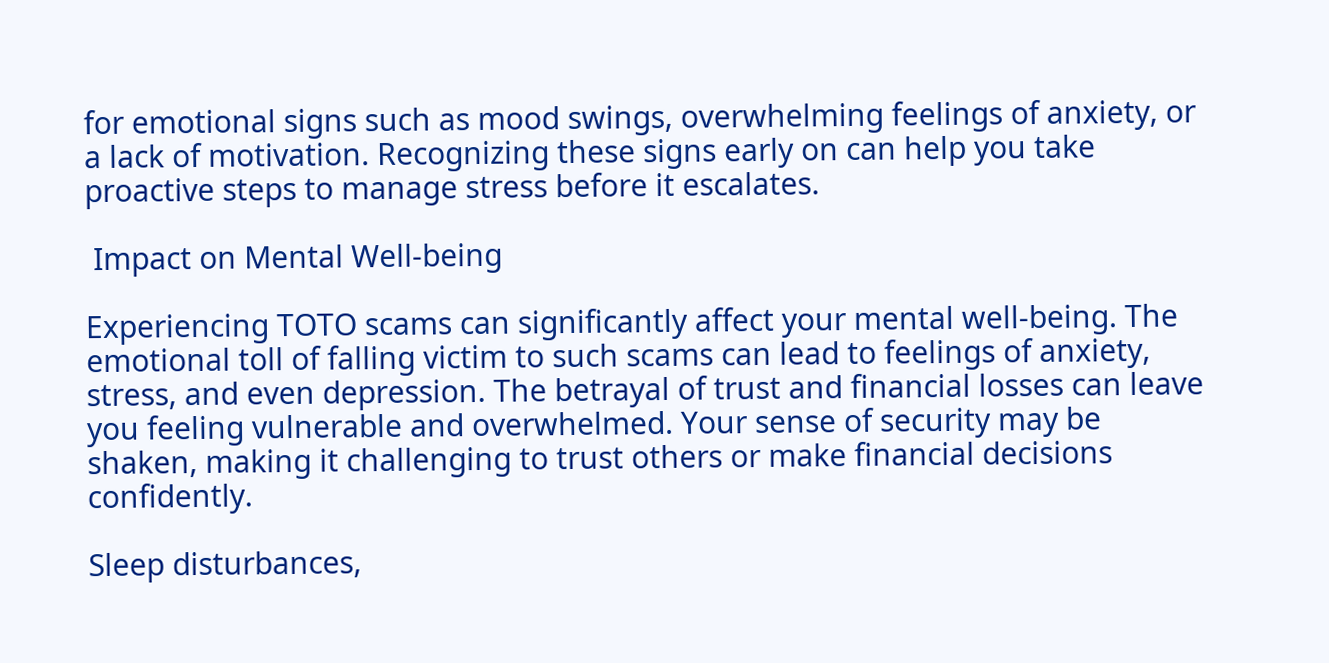for emotional signs such as mood swings, overwhelming feelings of anxiety, or a lack of motivation. Recognizing these signs early on can help you take proactive steps to manage stress before it escalates.

 Impact on Mental Well-being

Experiencing TOTO scams can significantly affect your mental well-being. The emotional toll of falling victim to such scams can lead to feelings of anxiety, stress, and even depression. The betrayal of trust and financial losses can leave you feeling vulnerable and overwhelmed. Your sense of security may be shaken, making it challenging to trust others or make financial decisions confidently.

Sleep disturbances,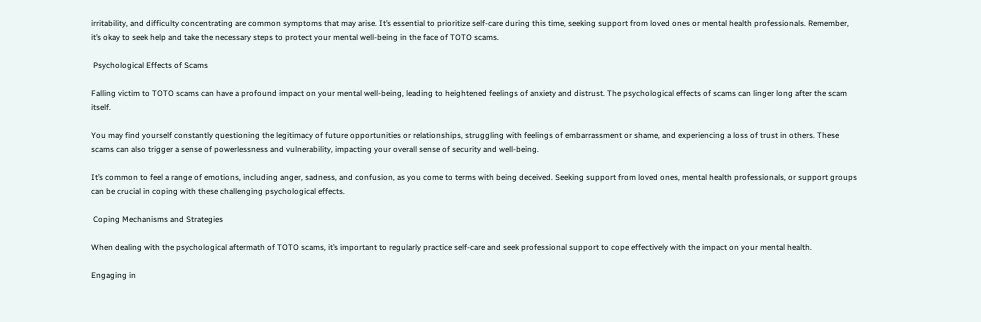irritability, and difficulty concentrating are common symptoms that may arise. It’s essential to prioritize self-care during this time, seeking support from loved ones or mental health professionals. Remember, it’s okay to seek help and take the necessary steps to protect your mental well-being in the face of TOTO scams.

 Psychological Effects of Scams

Falling victim to TOTO scams can have a profound impact on your mental well-being, leading to heightened feelings of anxiety and distrust. The psychological effects of scams can linger long after the scam itself.

You may find yourself constantly questioning the legitimacy of future opportunities or relationships, struggling with feelings of embarrassment or shame, and experiencing a loss of trust in others. These scams can also trigger a sense of powerlessness and vulnerability, impacting your overall sense of security and well-being.

It’s common to feel a range of emotions, including anger, sadness, and confusion, as you come to terms with being deceived. Seeking support from loved ones, mental health professionals, or support groups can be crucial in coping with these challenging psychological effects.

 Coping Mechanisms and Strategies

When dealing with the psychological aftermath of TOTO scams, it’s important to regularly practice self-care and seek professional support to cope effectively with the impact on your mental health.

Engaging in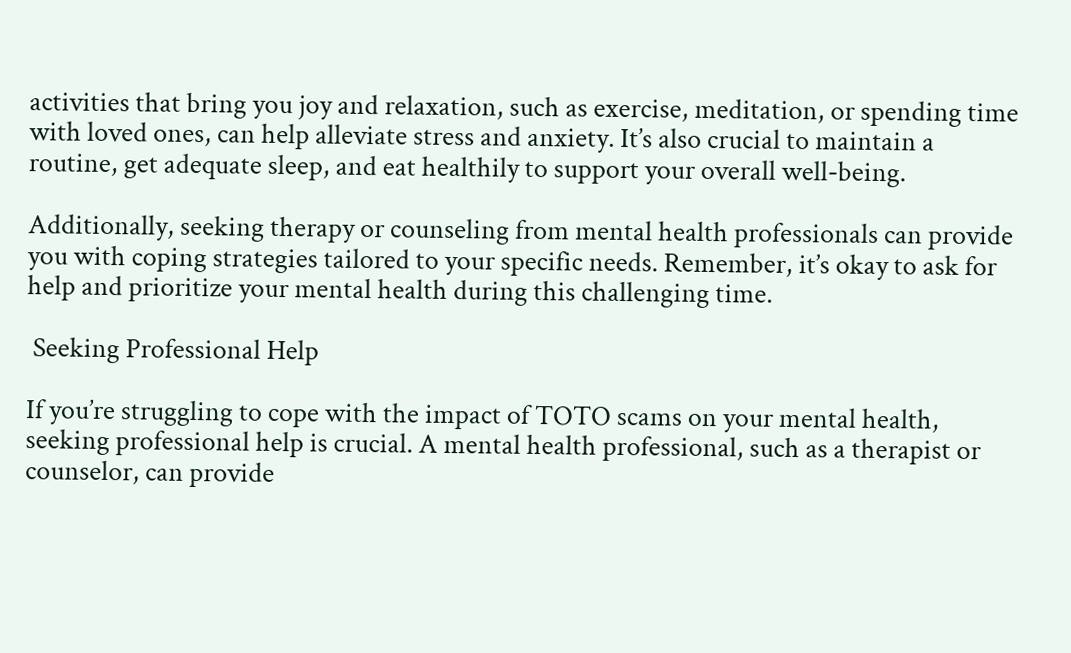activities that bring you joy and relaxation, such as exercise, meditation, or spending time with loved ones, can help alleviate stress and anxiety. It’s also crucial to maintain a routine, get adequate sleep, and eat healthily to support your overall well-being.

Additionally, seeking therapy or counseling from mental health professionals can provide you with coping strategies tailored to your specific needs. Remember, it’s okay to ask for help and prioritize your mental health during this challenging time.

 Seeking Professional Help

If you’re struggling to cope with the impact of TOTO scams on your mental health, seeking professional help is crucial. A mental health professional, such as a therapist or counselor, can provide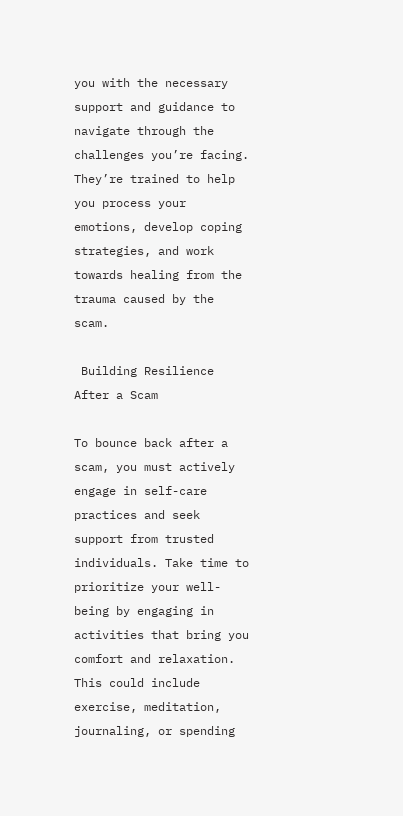you with the necessary support and guidance to navigate through the challenges you’re facing. They’re trained to help you process your emotions, develop coping strategies, and work towards healing from the trauma caused by the scam.

 Building Resilience After a Scam

To bounce back after a scam, you must actively engage in self-care practices and seek support from trusted individuals. Take time to prioritize your well-being by engaging in activities that bring you comfort and relaxation. This could include exercise, meditation, journaling, or spending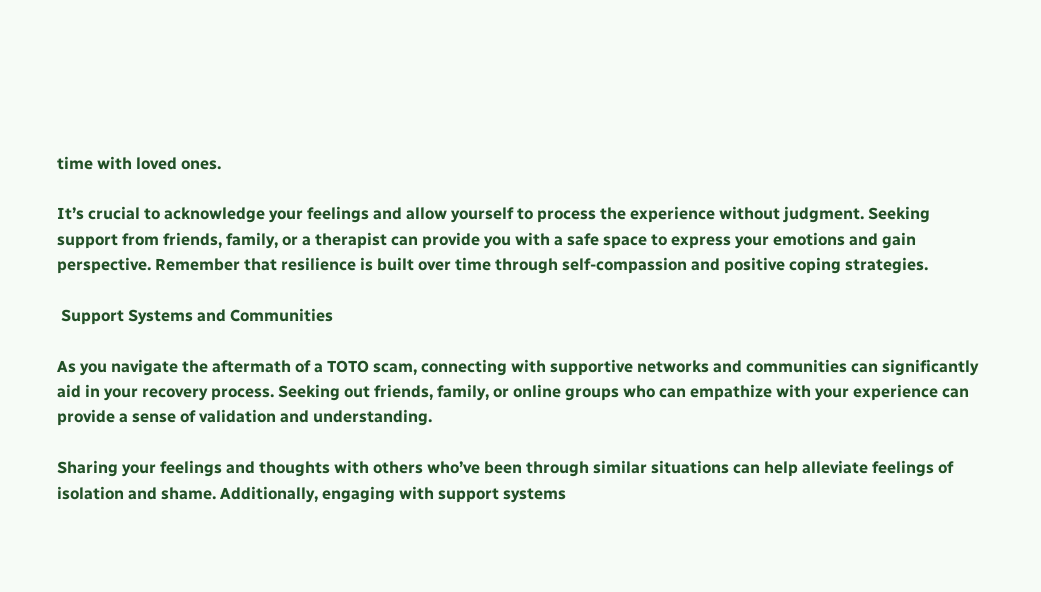time with loved ones.

It’s crucial to acknowledge your feelings and allow yourself to process the experience without judgment. Seeking support from friends, family, or a therapist can provide you with a safe space to express your emotions and gain perspective. Remember that resilience is built over time through self-compassion and positive coping strategies.

 Support Systems and Communities

As you navigate the aftermath of a TOTO scam, connecting with supportive networks and communities can significantly aid in your recovery process. Seeking out friends, family, or online groups who can empathize with your experience can provide a sense of validation and understanding.

Sharing your feelings and thoughts with others who’ve been through similar situations can help alleviate feelings of isolation and shame. Additionally, engaging with support systems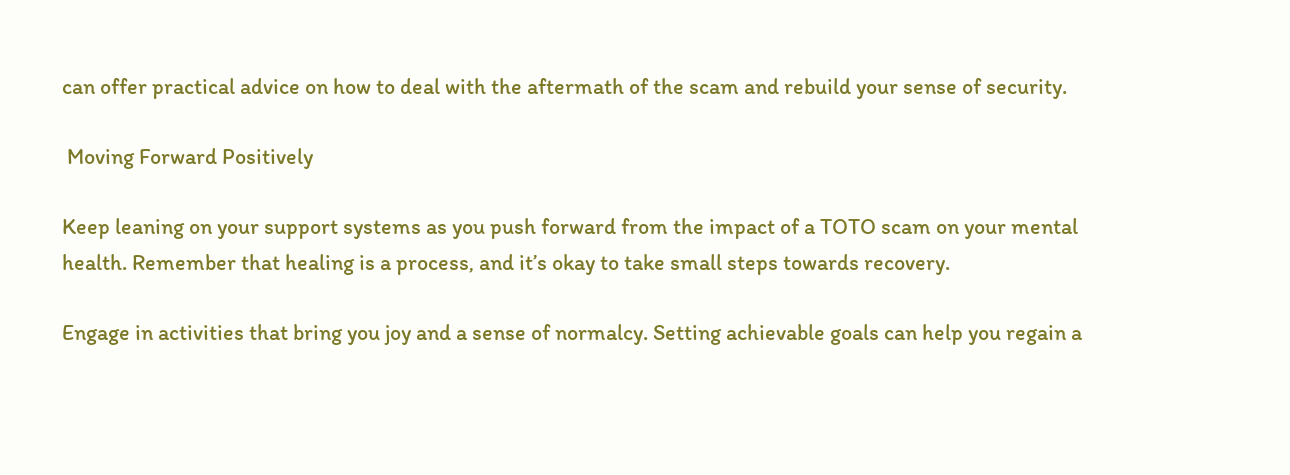can offer practical advice on how to deal with the aftermath of the scam and rebuild your sense of security.

 Moving Forward Positively

Keep leaning on your support systems as you push forward from the impact of a TOTO scam on your mental health. Remember that healing is a process, and it’s okay to take small steps towards recovery.

Engage in activities that bring you joy and a sense of normalcy. Setting achievable goals can help you regain a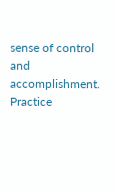sense of control and accomplishment. Practice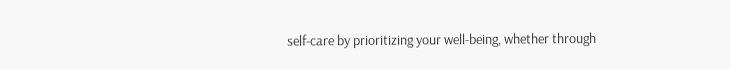self-care by prioritizing your well-being, whether through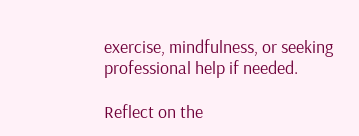exercise, mindfulness, or seeking professional help if needed.

Reflect on the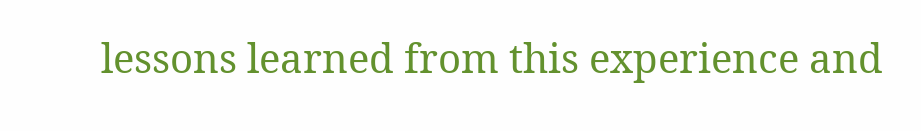lessons learned from this experience and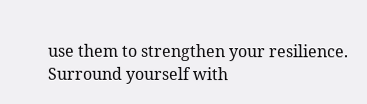use them to strengthen your resilience. Surround yourself with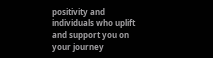positivity and individuals who uplift and support you on your journey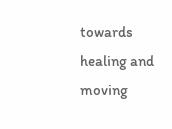towards healing and moving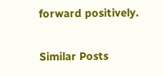forward positively.

Similar Posts